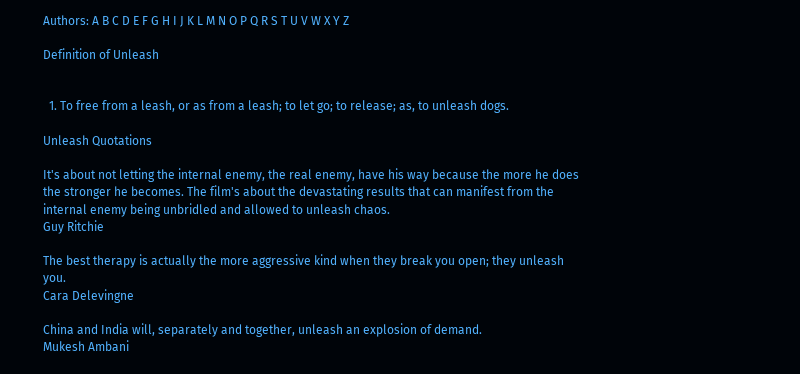Authors: A B C D E F G H I J K L M N O P Q R S T U V W X Y Z

Definition of Unleash


  1. To free from a leash, or as from a leash; to let go; to release; as, to unleash dogs.

Unleash Quotations

It's about not letting the internal enemy, the real enemy, have his way because the more he does the stronger he becomes. The film's about the devastating results that can manifest from the internal enemy being unbridled and allowed to unleash chaos.
Guy Ritchie

The best therapy is actually the more aggressive kind when they break you open; they unleash you.
Cara Delevingne

China and India will, separately and together, unleash an explosion of demand.
Mukesh Ambani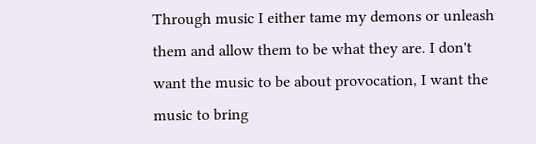Through music I either tame my demons or unleash them and allow them to be what they are. I don't want the music to be about provocation, I want the music to bring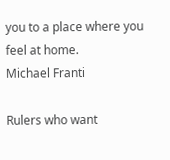you to a place where you feel at home.
Michael Franti

Rulers who want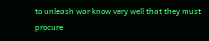to unleash war know very well that they must procure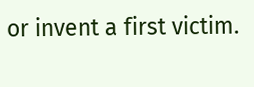or invent a first victim.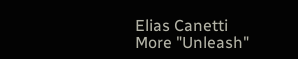Elias Canetti
More "Unleash"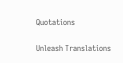Quotations

Unleash Translations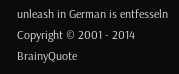unleash in German is entfesseln
Copyright © 2001 - 2014 BrainyQuote